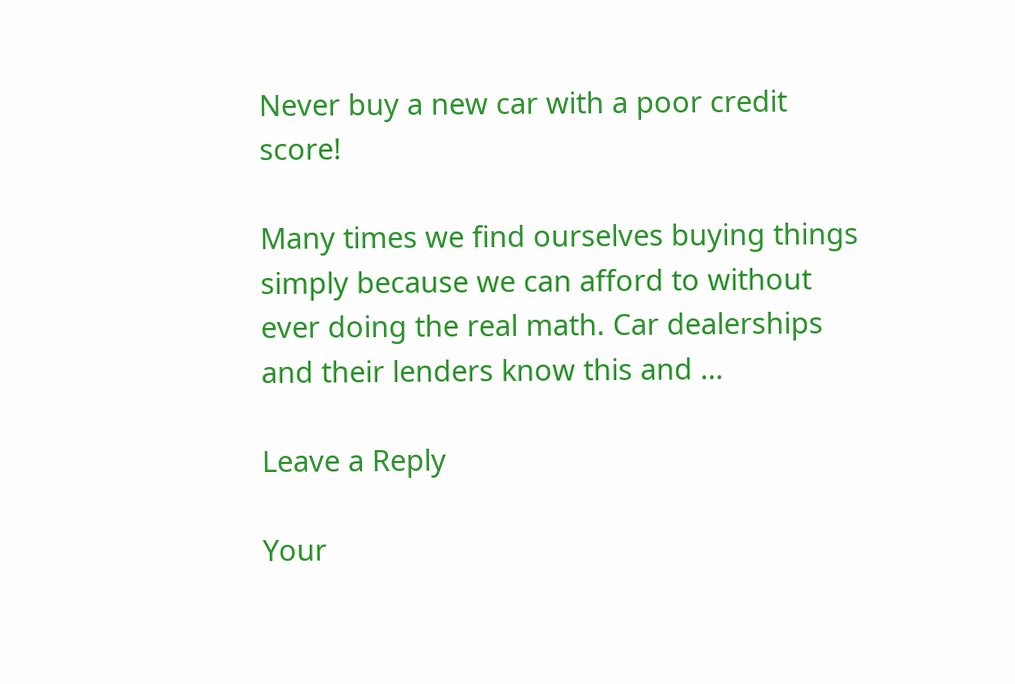Never buy a new car with a poor credit score!

Many times we find ourselves buying things simply because we can afford to without ever doing the real math. Car dealerships and their lenders know this and …

Leave a Reply

Your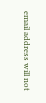email address will not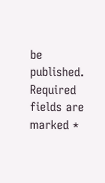be published. Required fields are marked *